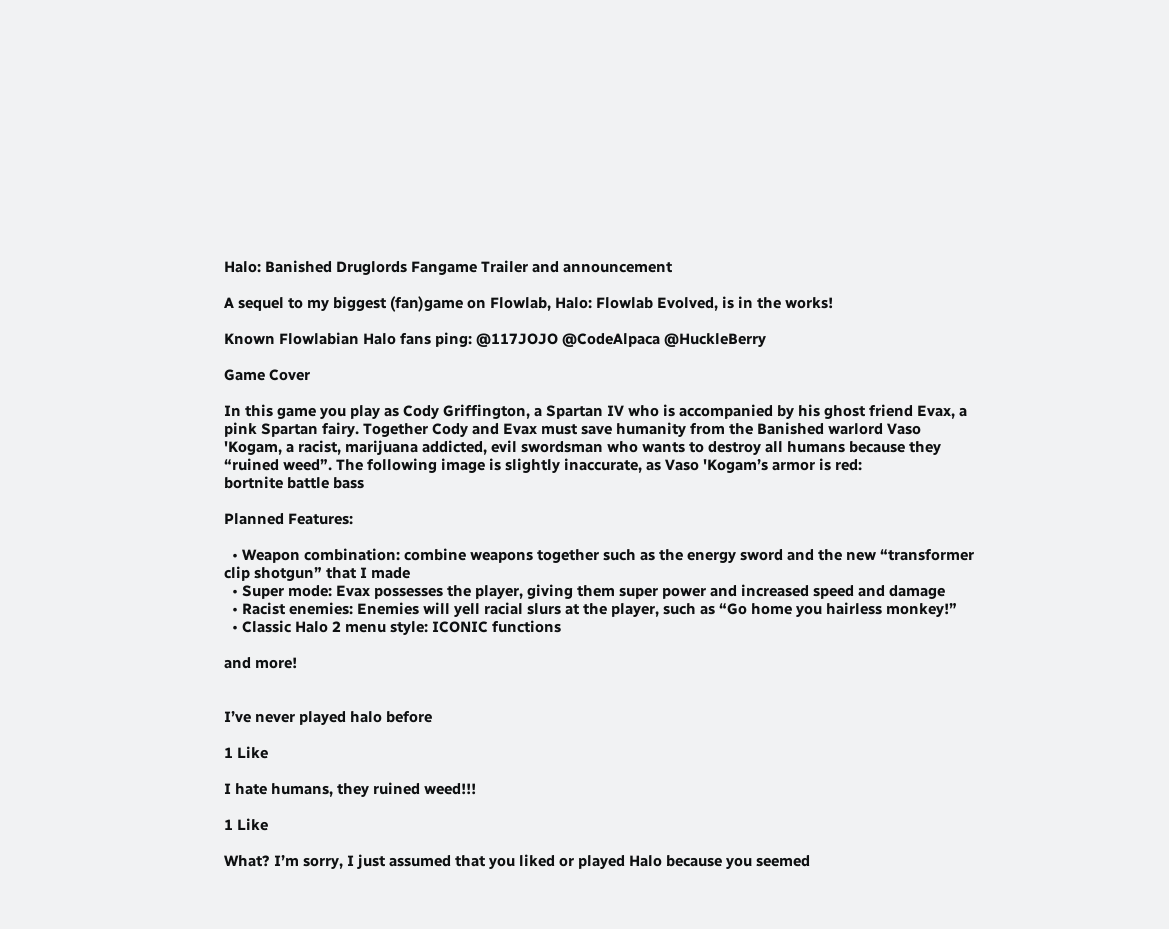Halo: Banished Druglords Fangame Trailer and announcement

A sequel to my biggest (fan)game on Flowlab, Halo: Flowlab Evolved, is in the works!

Known Flowlabian Halo fans ping: @117JOJO @CodeAlpaca @HuckleBerry

Game Cover

In this game you play as Cody Griffington, a Spartan IV who is accompanied by his ghost friend Evax, a pink Spartan fairy. Together Cody and Evax must save humanity from the Banished warlord Vaso 'Kogam, a racist, marijuana addicted, evil swordsman who wants to destroy all humans because they “ruined weed”. The following image is slightly inaccurate, as Vaso 'Kogam’s armor is red:
bortnite battle bass

Planned Features:

  • Weapon combination: combine weapons together such as the energy sword and the new “transformer clip shotgun” that I made
  • Super mode: Evax possesses the player, giving them super power and increased speed and damage
  • Racist enemies: Enemies will yell racial slurs at the player, such as “Go home you hairless monkey!”
  • Classic Halo 2 menu style: ICONIC functions

and more!


I’ve never played halo before

1 Like

I hate humans, they ruined weed!!!

1 Like

What? I’m sorry, I just assumed that you liked or played Halo because you seemed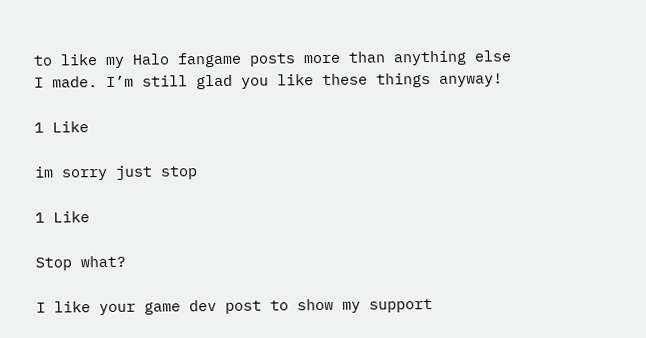to like my Halo fangame posts more than anything else I made. I’m still glad you like these things anyway!

1 Like

im sorry just stop

1 Like

Stop what?

I like your game dev post to show my support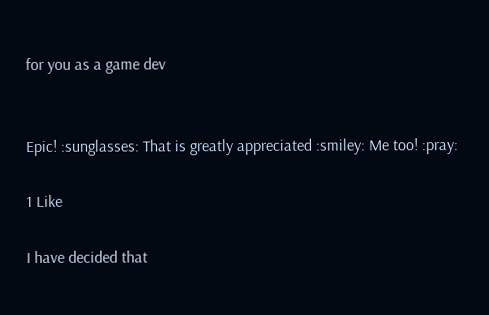for you as a game dev


Epic! :sunglasses: That is greatly appreciated :smiley: Me too! :pray:

1 Like

I have decided that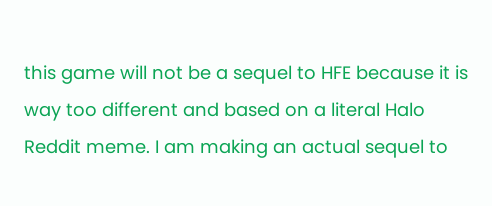this game will not be a sequel to HFE because it is way too different and based on a literal Halo Reddit meme. I am making an actual sequel to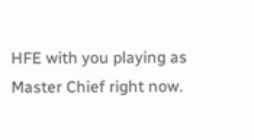HFE with you playing as Master Chief right now.